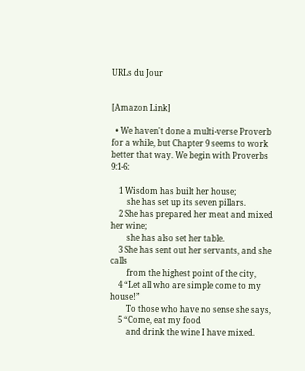URLs du Jour


[Amazon Link]

  • We haven't done a multi-verse Proverb for a while, but Chapter 9 seems to work better that way. We begin with Proverbs 9:1-6:

    1 Wisdom has built her house;
        she has set up its seven pillars.
    2 She has prepared her meat and mixed her wine;
        she has also set her table.
    3 She has sent out her servants, and she calls
        from the highest point of the city,
    4 “Let all who are simple come to my house!”
        To those who have no sense she says,
    5 “Come, eat my food
        and drink the wine I have mixed.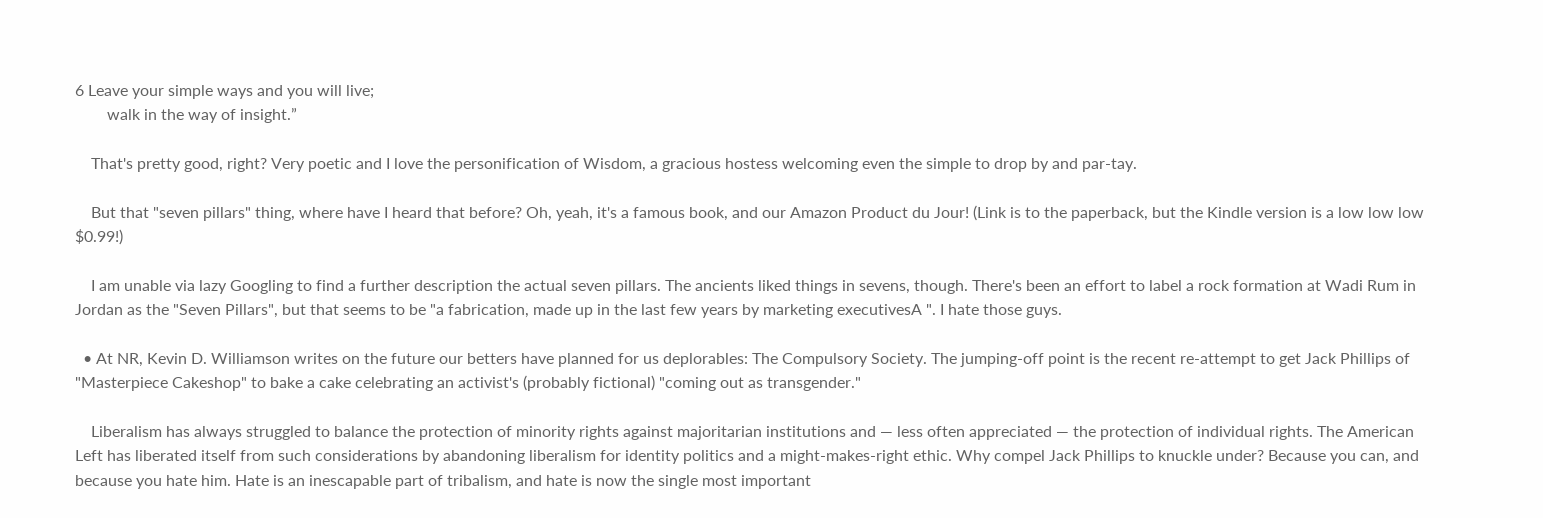6 Leave your simple ways and you will live;
        walk in the way of insight.”

    That's pretty good, right? Very poetic and I love the personification of Wisdom, a gracious hostess welcoming even the simple to drop by and par-tay.

    But that "seven pillars" thing, where have I heard that before? Oh, yeah, it's a famous book, and our Amazon Product du Jour! (Link is to the paperback, but the Kindle version is a low low low $0.99!)

    I am unable via lazy Googling to find a further description the actual seven pillars. The ancients liked things in sevens, though. There's been an effort to label a rock formation at Wadi Rum in Jordan as the "Seven Pillars", but that seems to be "a fabrication, made up in the last few years by marketing executivesA ". I hate those guys.

  • At NR, Kevin D. Williamson writes on the future our betters have planned for us deplorables: The Compulsory Society. The jumping-off point is the recent re-attempt to get Jack Phillips of "Masterpiece Cakeshop" to bake a cake celebrating an activist's (probably fictional) "coming out as transgender."

    Liberalism has always struggled to balance the protection of minority rights against majoritarian institutions and — less often appreciated — the protection of individual rights. The American Left has liberated itself from such considerations by abandoning liberalism for identity politics and a might-makes-right ethic. Why compel Jack Phillips to knuckle under? Because you can, and because you hate him. Hate is an inescapable part of tribalism, and hate is now the single most important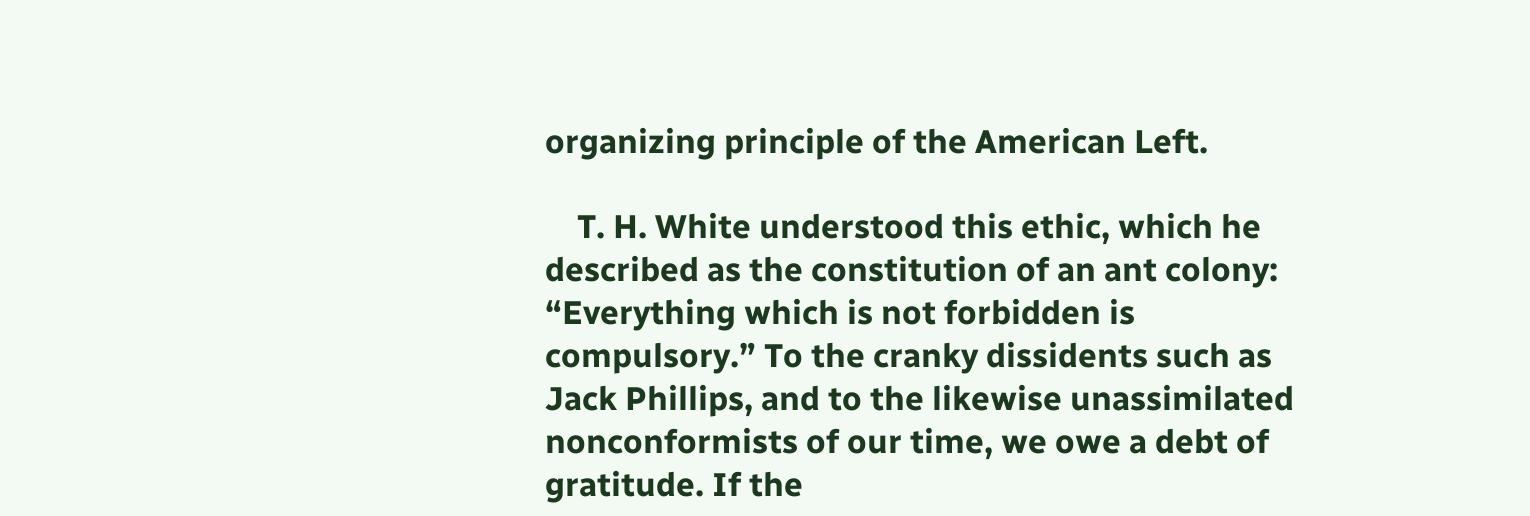organizing principle of the American Left.

    T. H. White understood this ethic, which he described as the constitution of an ant colony: “Everything which is not forbidden is compulsory.” To the cranky dissidents such as Jack Phillips, and to the likewise unassimilated nonconformists of our time, we owe a debt of gratitude. If the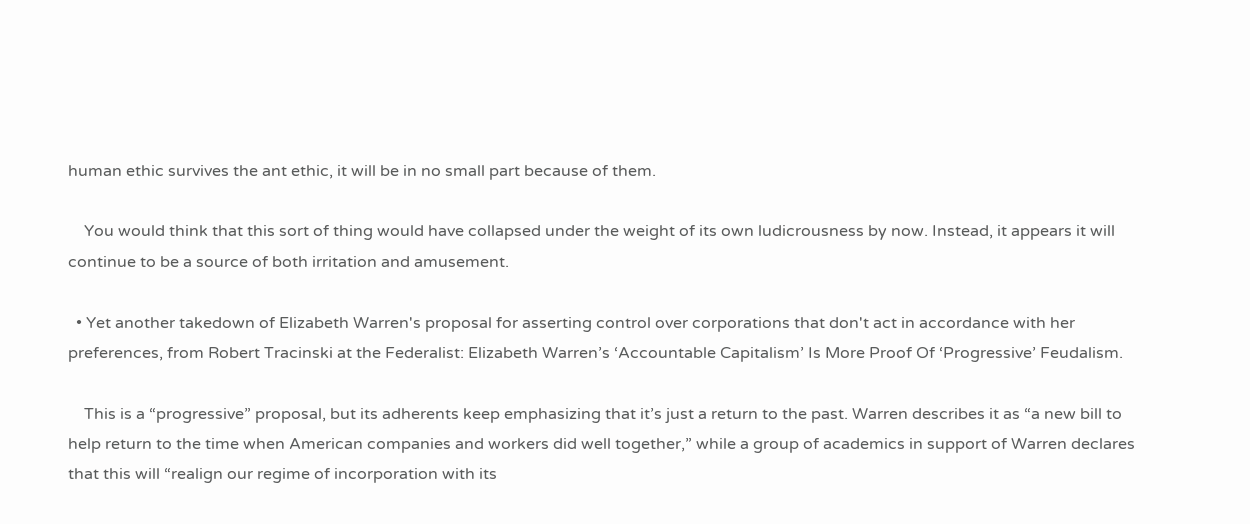human ethic survives the ant ethic, it will be in no small part because of them.

    You would think that this sort of thing would have collapsed under the weight of its own ludicrousness by now. Instead, it appears it will continue to be a source of both irritation and amusement.

  • Yet another takedown of Elizabeth Warren's proposal for asserting control over corporations that don't act in accordance with her preferences, from Robert Tracinski at the Federalist: Elizabeth Warren’s ‘Accountable Capitalism’ Is More Proof Of ‘Progressive’ Feudalism.

    This is a “progressive” proposal, but its adherents keep emphasizing that it’s just a return to the past. Warren describes it as “a new bill to help return to the time when American companies and workers did well together,” while a group of academics in support of Warren declares that this will “realign our regime of incorporation with its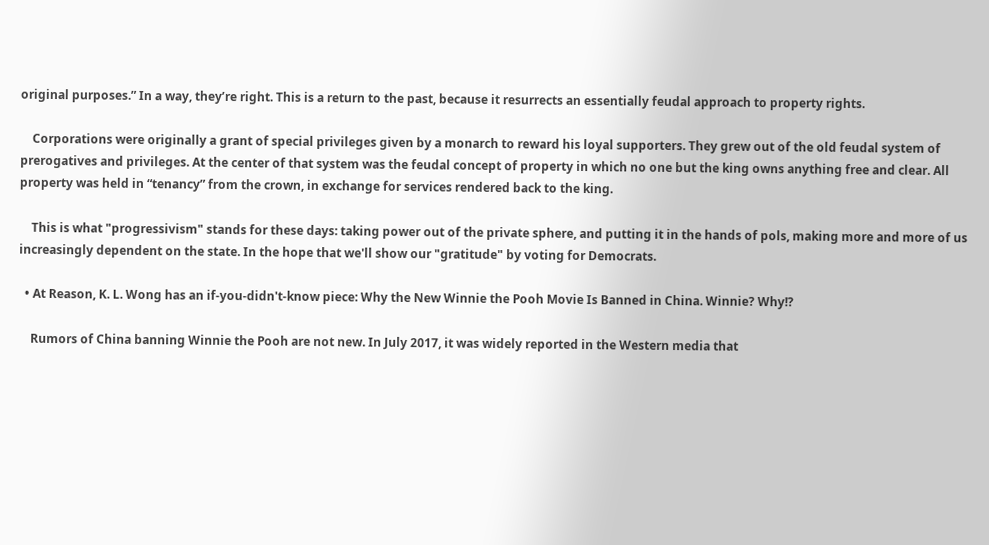original purposes.” In a way, they’re right. This is a return to the past, because it resurrects an essentially feudal approach to property rights.

    Corporations were originally a grant of special privileges given by a monarch to reward his loyal supporters. They grew out of the old feudal system of prerogatives and privileges. At the center of that system was the feudal concept of property in which no one but the king owns anything free and clear. All property was held in “tenancy” from the crown, in exchange for services rendered back to the king.

    This is what "progressivism" stands for these days: taking power out of the private sphere, and putting it in the hands of pols, making more and more of us increasingly dependent on the state. In the hope that we'll show our "gratitude" by voting for Democrats.

  • At Reason, K. L. Wong has an if-you-didn't-know piece: Why the New Winnie the Pooh Movie Is Banned in China. Winnie? Why!?

    Rumors of China banning Winnie the Pooh are not new. In July 2017, it was widely reported in the Western media that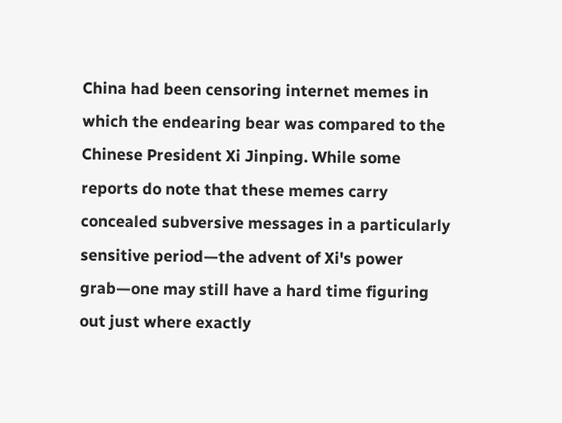China had been censoring internet memes in which the endearing bear was compared to the Chinese President Xi Jinping. While some reports do note that these memes carry concealed subversive messages in a particularly sensitive period—the advent of Xi's power grab—one may still have a hard time figuring out just where exactly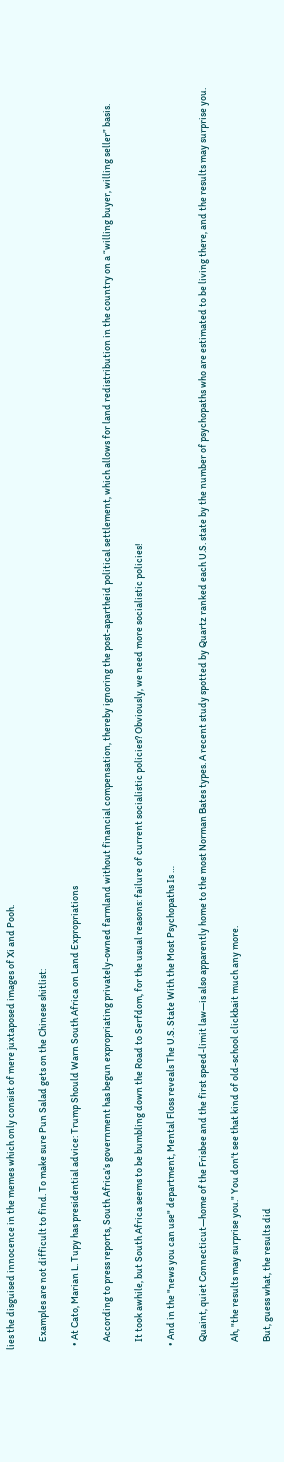lies the disguised innocence in the memes which only consist of mere juxtaposed images of Xi and Pooh.

    Examples are not difficult to find. To make sure Pun Salad gets on the Chinese shitlist:

  • At Cato, Marian L. Tupy has presidential advice: Trump Should Warn South Africa on Land Expropriations

    According to press reports, South Africa’s government has begun expropriating privately-owned farmland without financial compensation, thereby ignoring the post-apartheid political settlement, which allows for land redistribution in the country on a “willing buyer, willing seller” basis.

    It took awhile, but South Africa seems to be bumbling down the Road to Serfdom, for the usual reasons: failure of current socialistic policies? Obviously, we need more socialistic policies!

  • And in the "news you can use" department, Mental Floss reveals The U.S. State With the Most Psychopaths Is …

    Quaint, quiet Connecticut—home of the Frisbee and the first speed-limit law—is also apparently home to the most Norman Bates types. A recent study spotted by Quartz ranked each U.S. state by the number of psychopaths who are estimated to be living there, and the results may surprise you.

    Ah, "the results may surprise you." You don't see that kind of old-school clickbait much any more.

    But, guess what, the results did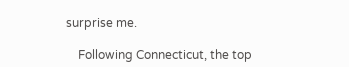surprise me.

    Following Connecticut, the top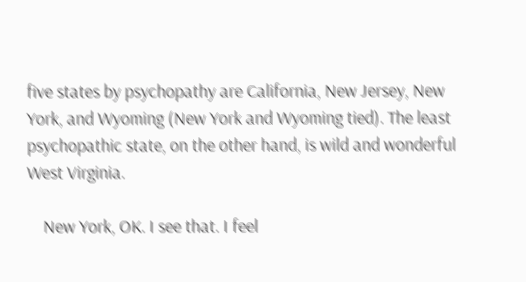five states by psychopathy are California, New Jersey, New York, and Wyoming (New York and Wyoming tied). The least psychopathic state, on the other hand, is wild and wonderful West Virginia.

    New York, OK. I see that. I feel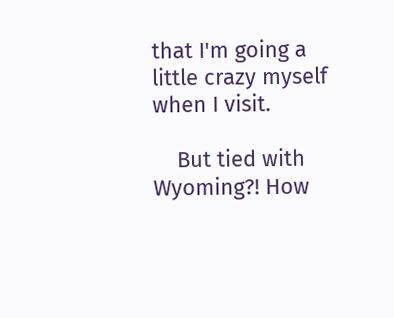that I'm going a little crazy myself when I visit.

    But tied with Wyoming?! How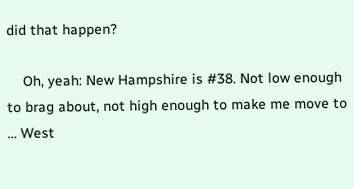did that happen?

    Oh, yeah: New Hampshire is #38. Not low enough to brag about, not high enough to make me move to … West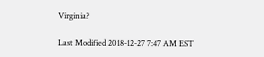Virginia?

Last Modified 2018-12-27 7:47 AM EST